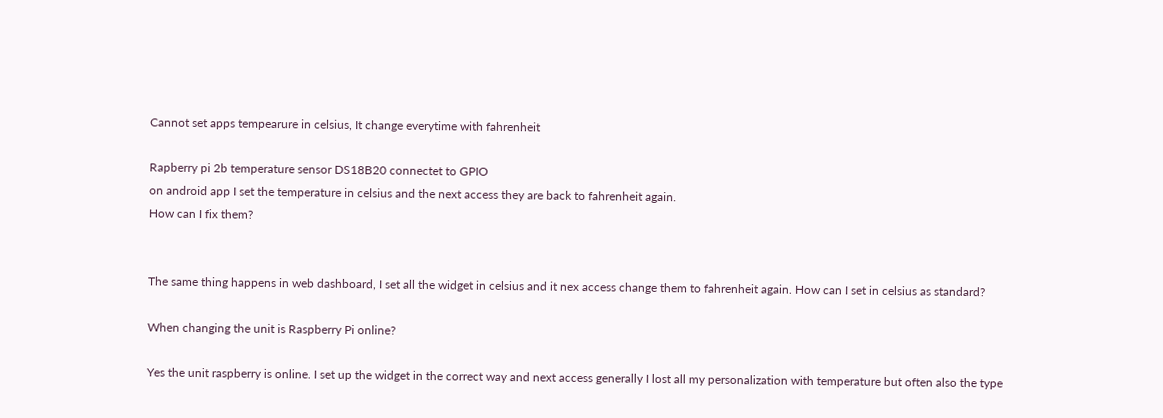Cannot set apps tempearure in celsius, It change everytime with fahrenheit

Rapberry pi 2b temperature sensor DS18B20 connectet to GPIO
on android app I set the temperature in celsius and the next access they are back to fahrenheit again.
How can I fix them?


The same thing happens in web dashboard, I set all the widget in celsius and it nex access change them to fahrenheit again. How can I set in celsius as standard?

When changing the unit is Raspberry Pi online?

Yes the unit raspberry is online. I set up the widget in the correct way and next access generally I lost all my personalization with temperature but often also the type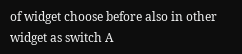of widget choose before also in other widget as switch A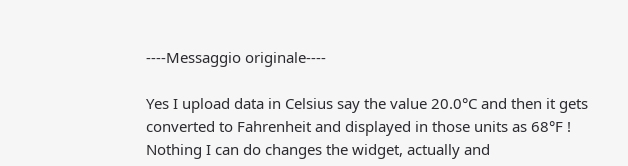----Messaggio originale----

Yes I upload data in Celsius say the value 20.0°C and then it gets converted to Fahrenheit and displayed in those units as 68°F ! Nothing I can do changes the widget, actually and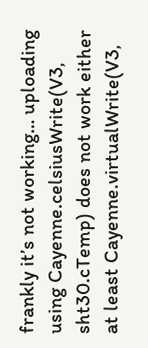frankly it’s not working… uploading using Cayenne.celsiusWrite(V3, sht30.cTemp) does not work either at least Cayenne.virtualWrite(V3,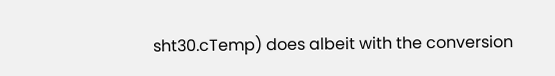sht30.cTemp) does albeit with the conversion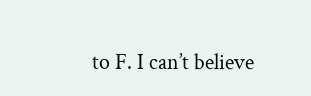to F. I can’t believe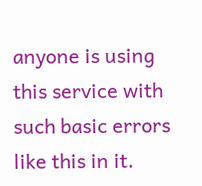anyone is using this service with such basic errors like this in it.